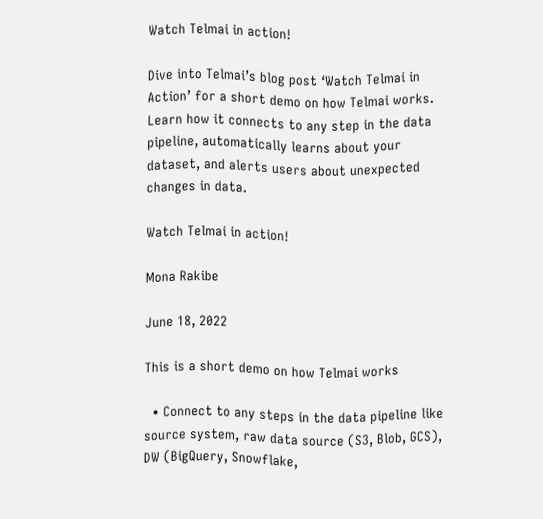Watch Telmai in action!

Dive into Telmai’s blog post ‘Watch Telmai in Action’ for a short demo on how Telmai works. Learn how it connects to any step in the data pipeline, automatically learns about your dataset, and alerts users about unexpected changes in data.

Watch Telmai in action!

Mona Rakibe

June 18, 2022

This is a short demo on how Telmai works

  • Connect to any steps in the data pipeline like source system, raw data source (S3, Blob, GCS), DW (BigQuery, Snowflake,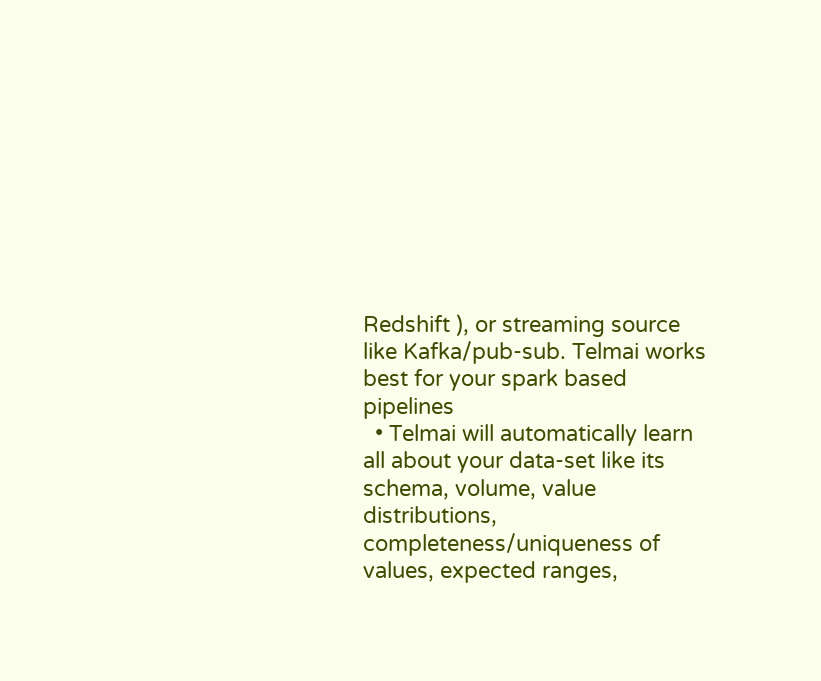Redshift ), or streaming source like Kafka/pub-sub. Telmai works best for your spark based pipelines
  • Telmai will automatically learn all about your data-set like its schema, volume, value distributions, completeness/uniqueness of values, expected ranges,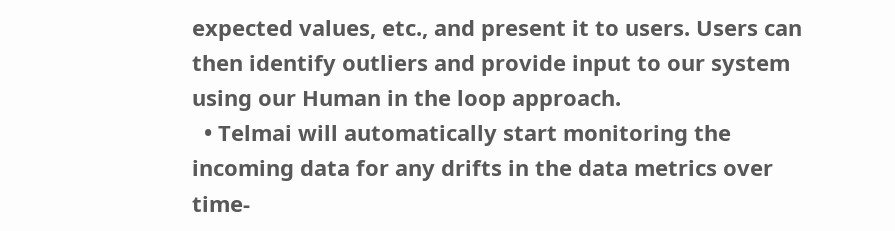expected values, etc., and present it to users. Users can then identify outliers and provide input to our system using our Human in the loop approach.
  • Telmai will automatically start monitoring the incoming data for any drifts in the data metrics over time-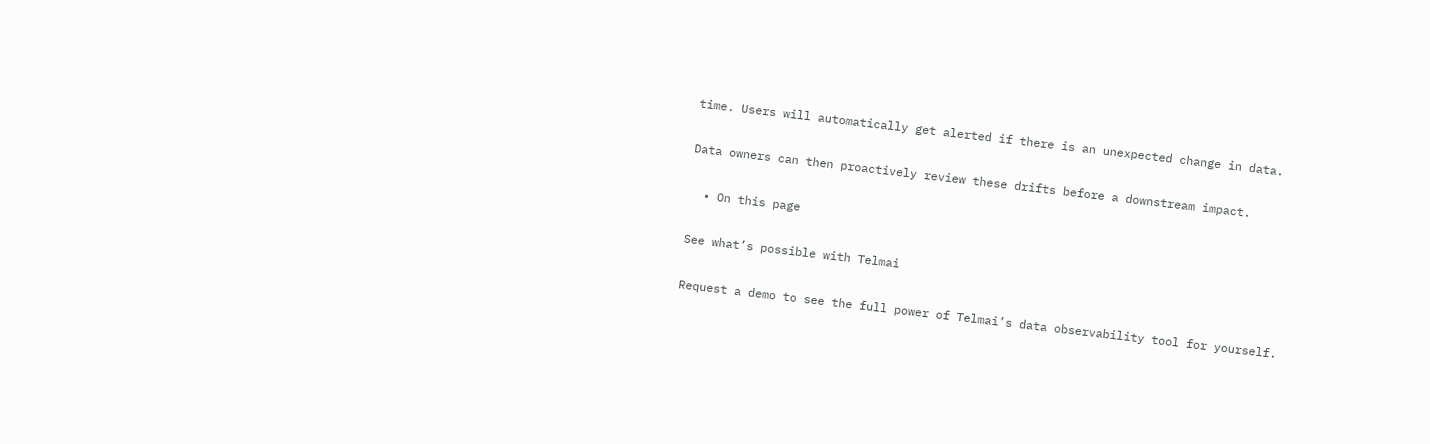time. Users will automatically get alerted if there is an unexpected change in data.

Data owners can then proactively review these drifts before a downstream impact.

  • On this page

See what’s possible with Telmai

Request a demo to see the full power of Telmai’s data observability tool for yourself.